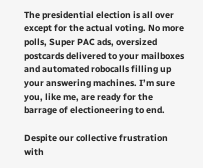The presidential election is all over except for the actual voting. No more polls, Super PAC ads, oversized postcards delivered to your mailboxes and automated robocalls filling up your answering machines. I’m sure you, like me, are ready for the barrage of electioneering to end.

Despite our collective frustration with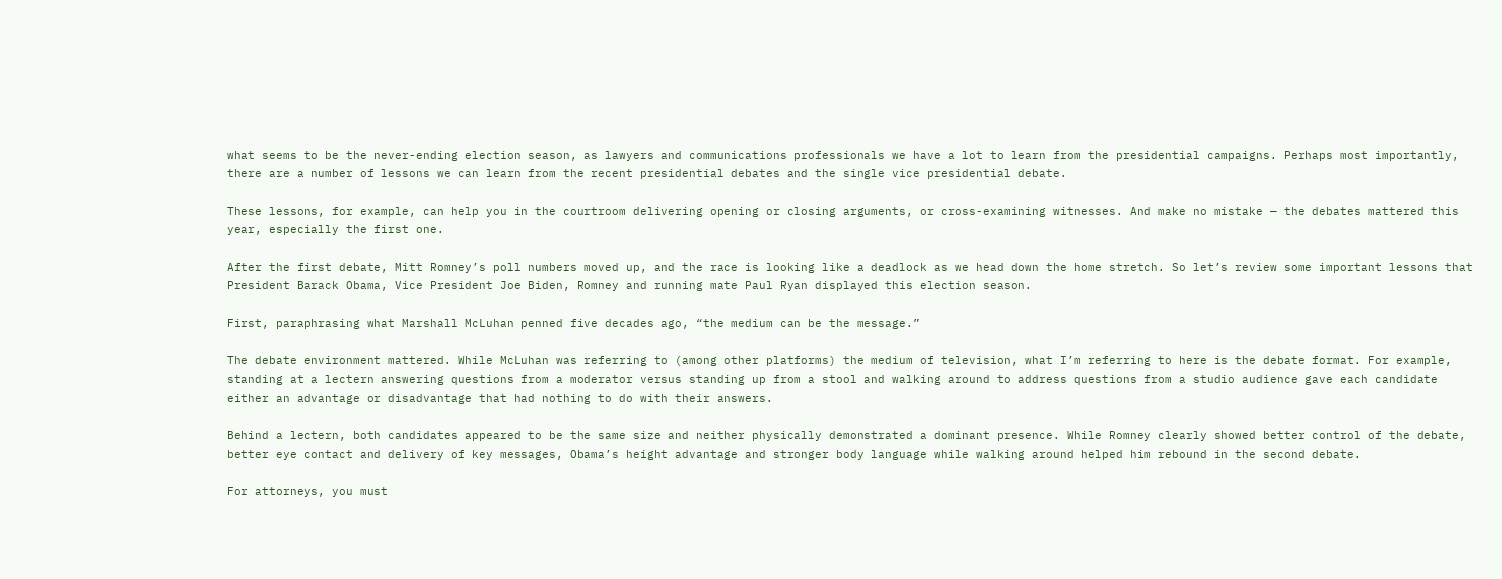what seems to be the never-ending election season, as lawyers and communications professionals we have a lot to learn from the presidential campaigns. Perhaps most importantly, there are a number of lessons we can learn from the recent presidential debates and the single vice presidential debate.

These lessons, for example, can help you in the courtroom delivering opening or closing arguments, or cross-examining witnesses. And make no mistake — the debates mattered this year, especially the first one.

After the first debate, Mitt Romney’s poll numbers moved up, and the race is looking like a deadlock as we head down the home stretch. So let’s review some important lessons that President Barack Obama, Vice President Joe Biden, Romney and running mate Paul Ryan displayed this election season.

First, paraphrasing what Marshall McLuhan penned five decades ago, “the medium can be the message.”

The debate environment mattered. While McLuhan was referring to (among other platforms) the medium of television, what I’m referring to here is the debate format. For example, standing at a lectern answering questions from a moderator versus standing up from a stool and walking around to address questions from a studio audience gave each candidate either an advantage or disadvantage that had nothing to do with their answers.

Behind a lectern, both candidates appeared to be the same size and neither physically demonstrated a dominant presence. While Romney clearly showed better control of the debate, better eye contact and delivery of key messages, Obama’s height advantage and stronger body language while walking around helped him rebound in the second debate.

For attorneys, you must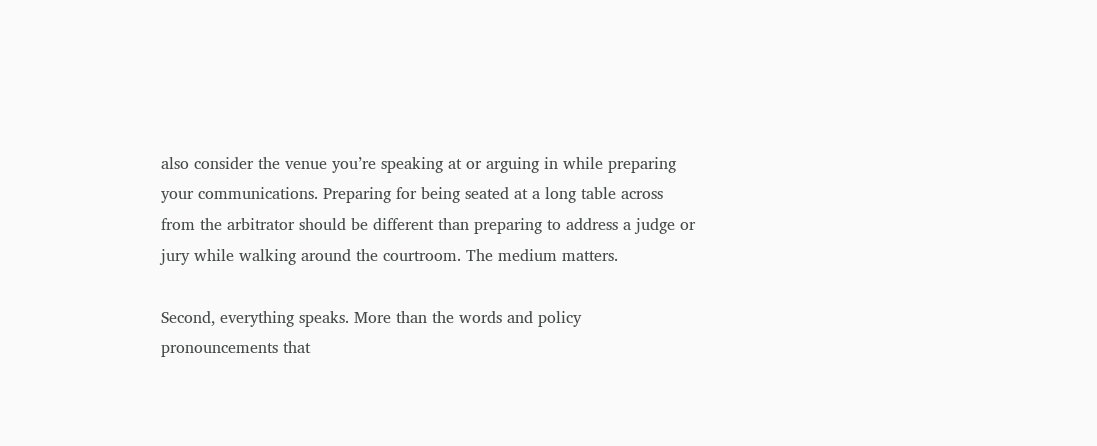also consider the venue you’re speaking at or arguing in while preparing your communications. Preparing for being seated at a long table across from the arbitrator should be different than preparing to address a judge or jury while walking around the courtroom. The medium matters.

Second, everything speaks. More than the words and policy pronouncements that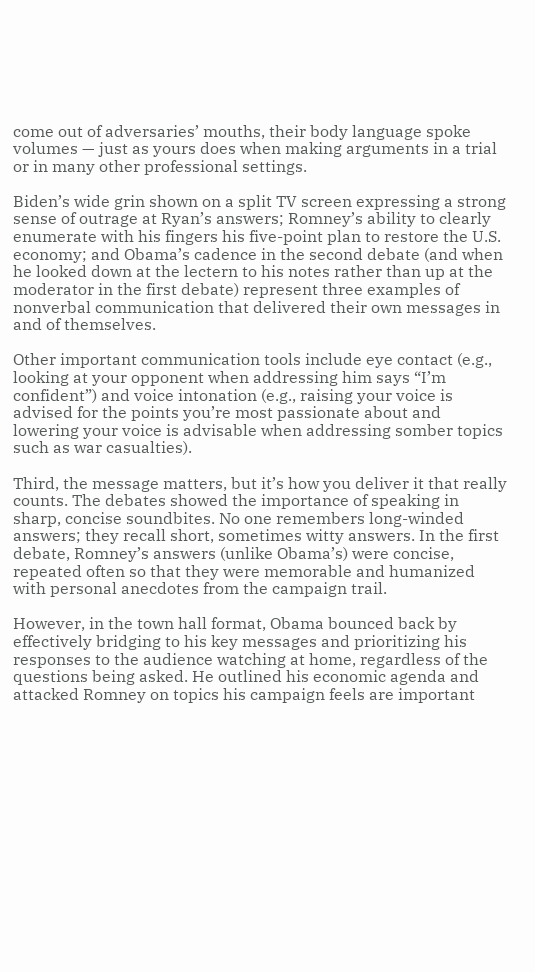come out of adversaries’ mouths, their body language spoke volumes — just as yours does when making arguments in a trial or in many other professional settings.

Biden’s wide grin shown on a split TV screen expressing a strong sense of outrage at Ryan’s answers; Romney’s ability to clearly enumerate with his fingers his five-point plan to restore the U.S. economy; and Obama’s cadence in the second debate (and when he looked down at the lectern to his notes rather than up at the moderator in the first debate) represent three examples of nonverbal communication that delivered their own messages in and of themselves.

Other important communication tools include eye contact (e.g., looking at your opponent when addressing him says “I’m confident”) and voice intonation (e.g., raising your voice is advised for the points you’re most passionate about and lowering your voice is advisable when addressing somber topics such as war casualties).

Third, the message matters, but it’s how you deliver it that really counts. The debates showed the importance of speaking in sharp, concise soundbites. No one remembers long-winded answers; they recall short, sometimes witty answers. In the first debate, Romney’s answers (unlike Obama’s) were concise, repeated often so that they were memorable and humanized with personal anecdotes from the campaign trail.

However, in the town hall format, Obama bounced back by effectively bridging to his key messages and prioritizing his responses to the audience watching at home, regardless of the questions being asked. He outlined his economic agenda and attacked Romney on topics his campaign feels are important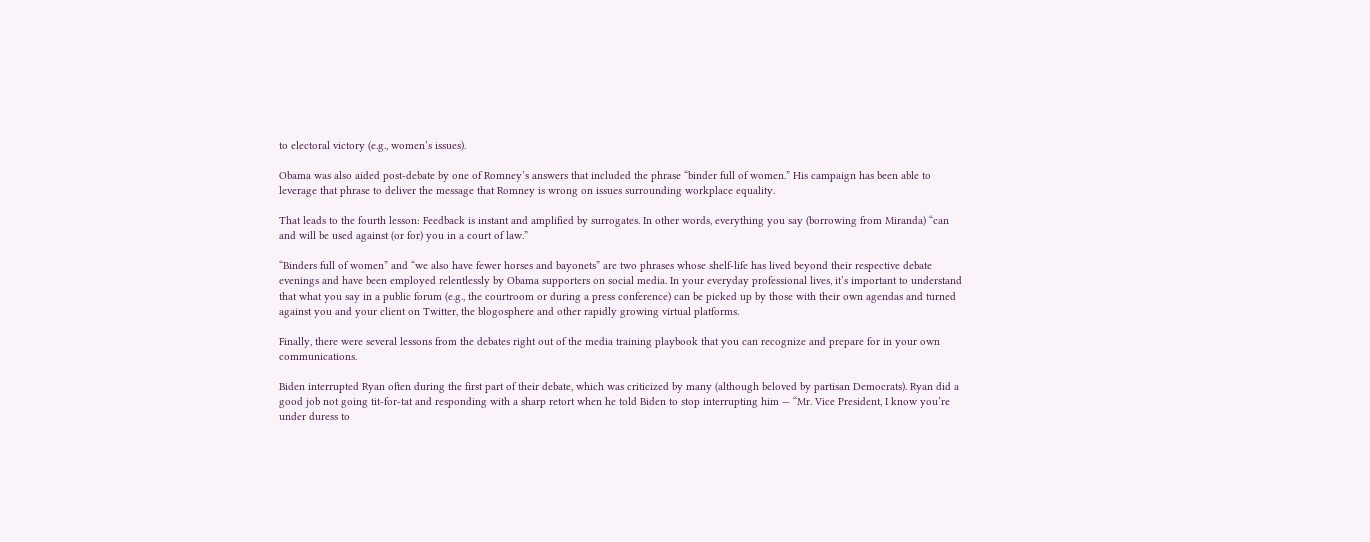to electoral victory (e.g., women’s issues).

Obama was also aided post-debate by one of Romney’s answers that included the phrase “binder full of women.” His campaign has been able to leverage that phrase to deliver the message that Romney is wrong on issues surrounding workplace equality.

That leads to the fourth lesson: Feedback is instant and amplified by surrogates. In other words, everything you say (borrowing from Miranda) “can and will be used against (or for) you in a court of law.”

“Binders full of women” and “we also have fewer horses and bayonets” are two phrases whose shelf-life has lived beyond their respective debate evenings and have been employed relentlessly by Obama supporters on social media. In your everyday professional lives, it’s important to understand that what you say in a public forum (e.g., the courtroom or during a press conference) can be picked up by those with their own agendas and turned against you and your client on Twitter, the blogosphere and other rapidly growing virtual platforms.

Finally, there were several lessons from the debates right out of the media training playbook that you can recognize and prepare for in your own communications.

Biden interrupted Ryan often during the first part of their debate, which was criticized by many (although beloved by partisan Democrats). Ryan did a good job not going tit-for-tat and responding with a sharp retort when he told Biden to stop interrupting him — “Mr. Vice President, I know you’re under duress to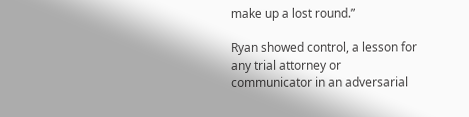make up a lost round.”

Ryan showed control, a lesson for any trial attorney or communicator in an adversarial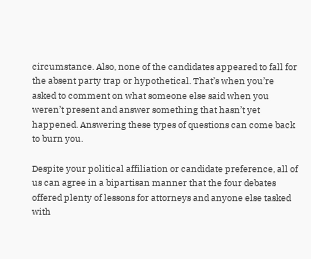circumstance. Also, none of the candidates appeared to fall for the absent party trap or hypothetical. That’s when you’re asked to comment on what someone else said when you weren’t present and answer something that hasn’t yet happened. Answering these types of questions can come back to burn you.

Despite your political affiliation or candidate preference, all of us can agree in a bipartisan manner that the four debates offered plenty of lessons for attorneys and anyone else tasked with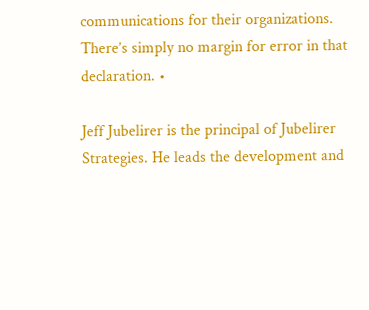communications for their organizations. There’s simply no margin for error in that declaration. •

Jeff Jubelirer is the principal of Jubelirer Strategies. He leads the development and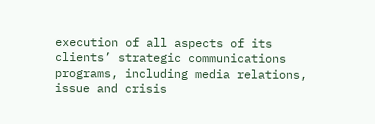execution of all aspects of its clients’ strategic communications programs, including media relations, issue and crisis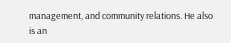management, and community relations. He also is an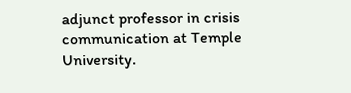adjunct professor in crisis communication at Temple University.